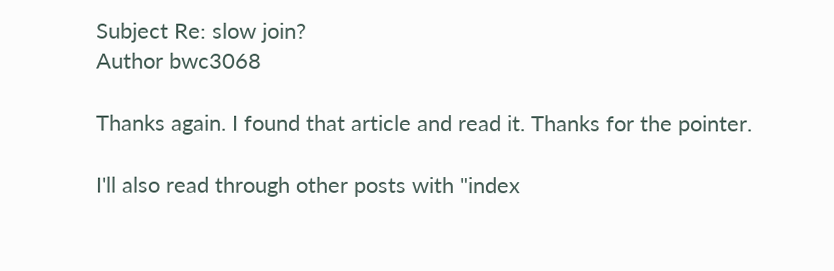Subject Re: slow join?
Author bwc3068

Thanks again. I found that article and read it. Thanks for the pointer.

I'll also read through other posts with "index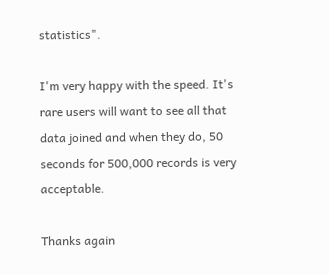statistics".

I'm very happy with the speed. It's rare users will want to see all that data joined and when they do, 50 seconds for 500,000 records is very acceptable.

Thanks again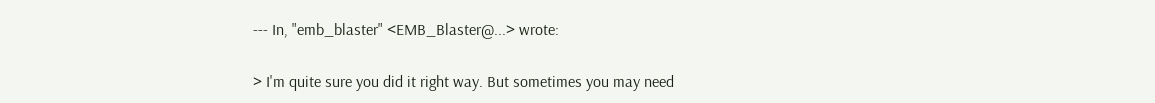--- In, "emb_blaster" <EMB_Blaster@...> wrote:

> I'm quite sure you did it right way. But sometimes you may need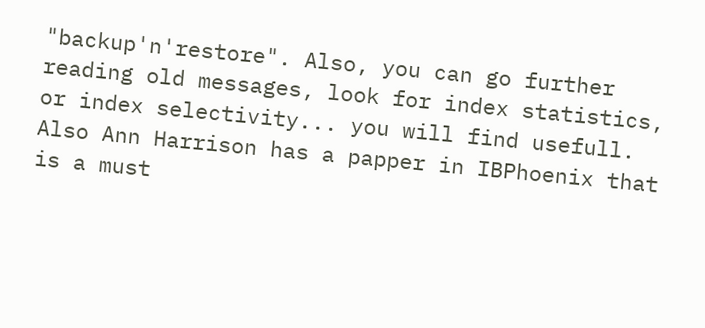"backup'n'restore". Also, you can go further reading old messages, look for index statistics, or index selectivity... you will find usefull. Also Ann Harrison has a papper in IBPhoenix that is a must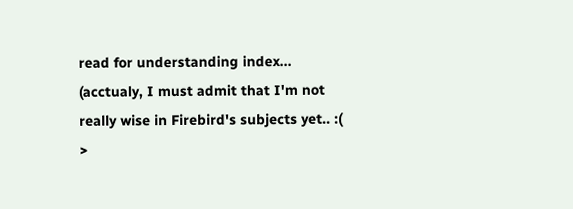read for understanding index... (acctualy, I must admit that I'm not really wise in Firebird's subjects yet.. :(
>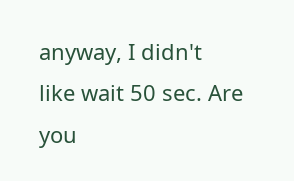anyway, I didn't like wait 50 sec. Are you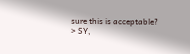sure this is acceptable?
> SY,